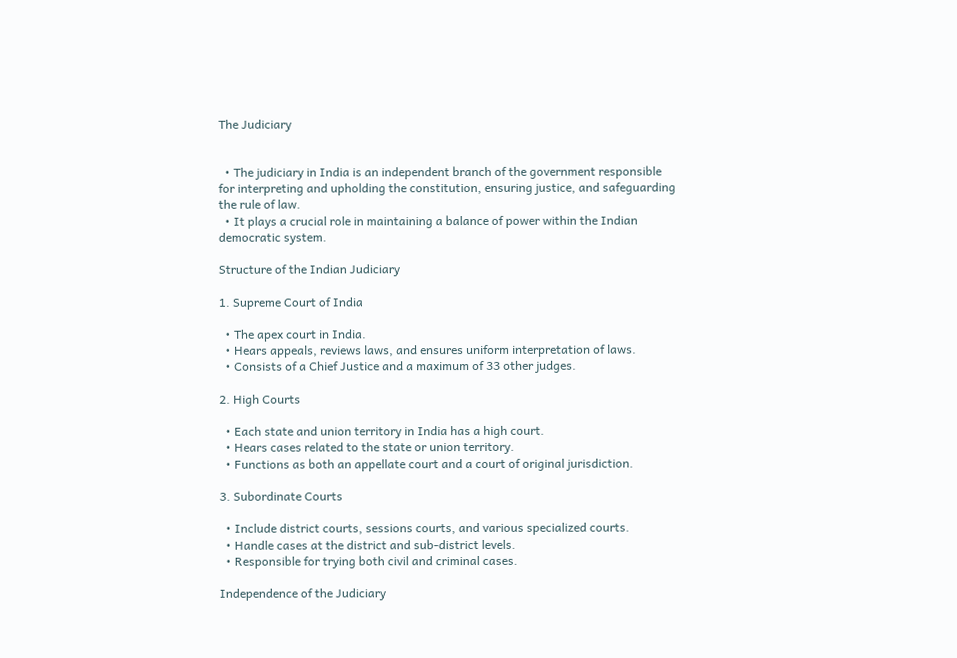The Judiciary


  • The judiciary in India is an independent branch of the government responsible for interpreting and upholding the constitution, ensuring justice, and safeguarding the rule of law.
  • It plays a crucial role in maintaining a balance of power within the Indian democratic system.

Structure of the Indian Judiciary

1. Supreme Court of India

  • The apex court in India.
  • Hears appeals, reviews laws, and ensures uniform interpretation of laws.
  • Consists of a Chief Justice and a maximum of 33 other judges.

2. High Courts

  • Each state and union territory in India has a high court.
  • Hears cases related to the state or union territory.
  • Functions as both an appellate court and a court of original jurisdiction.

3. Subordinate Courts

  • Include district courts, sessions courts, and various specialized courts.
  • Handle cases at the district and sub-district levels.
  • Responsible for trying both civil and criminal cases.

Independence of the Judiciary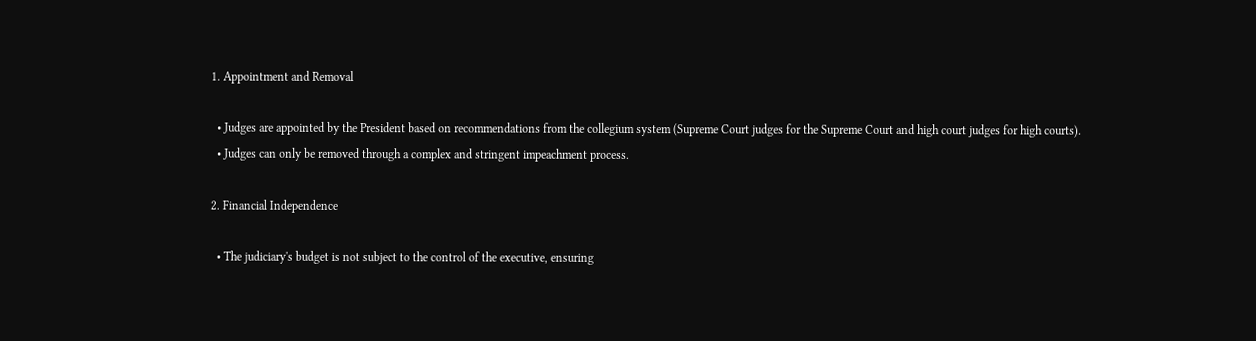1. Appointment and Removal

  • Judges are appointed by the President based on recommendations from the collegium system (Supreme Court judges for the Supreme Court and high court judges for high courts).
  • Judges can only be removed through a complex and stringent impeachment process.

2. Financial Independence

  • The judiciary's budget is not subject to the control of the executive, ensuring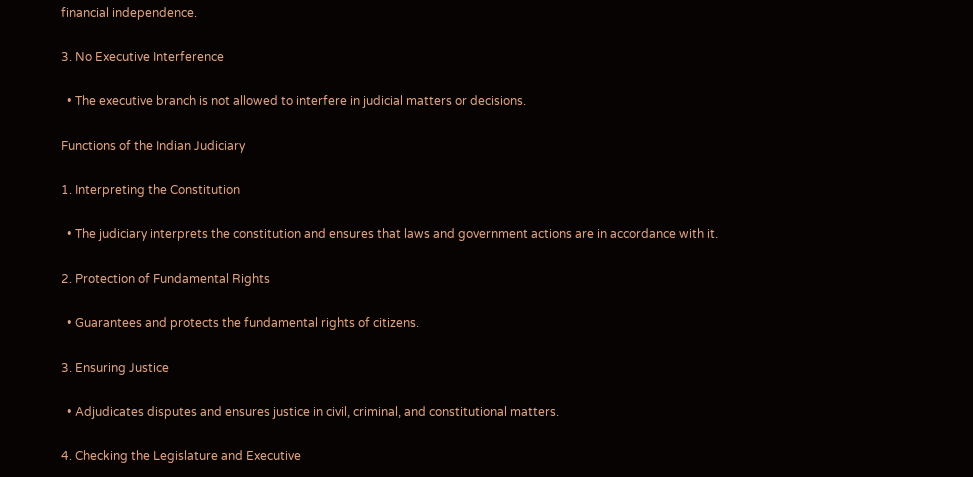financial independence.

3. No Executive Interference

  • The executive branch is not allowed to interfere in judicial matters or decisions.

Functions of the Indian Judiciary

1. Interpreting the Constitution

  • The judiciary interprets the constitution and ensures that laws and government actions are in accordance with it.

2. Protection of Fundamental Rights

  • Guarantees and protects the fundamental rights of citizens.

3. Ensuring Justice

  • Adjudicates disputes and ensures justice in civil, criminal, and constitutional matters.

4. Checking the Legislature and Executive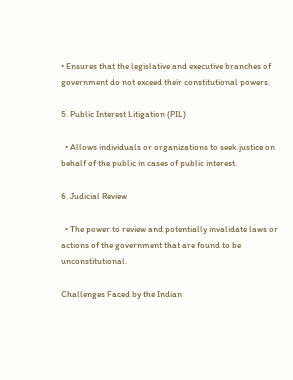• Ensures that the legislative and executive branches of government do not exceed their constitutional powers.

5. Public Interest Litigation (PIL)

  • Allows individuals or organizations to seek justice on behalf of the public in cases of public interest.

6. Judicial Review

  • The power to review and potentially invalidate laws or actions of the government that are found to be unconstitutional.

Challenges Faced by the Indian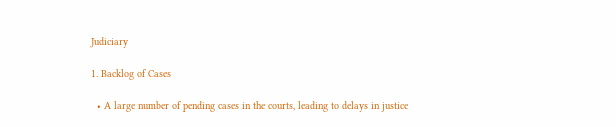Judiciary

1. Backlog of Cases

  • A large number of pending cases in the courts, leading to delays in justice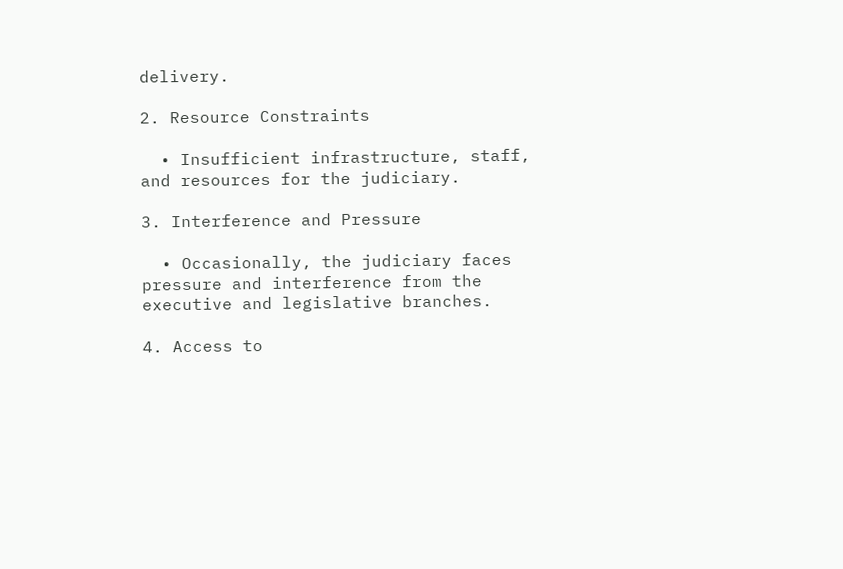delivery.

2. Resource Constraints

  • Insufficient infrastructure, staff, and resources for the judiciary.

3. Interference and Pressure

  • Occasionally, the judiciary faces pressure and interference from the executive and legislative branches.

4. Access to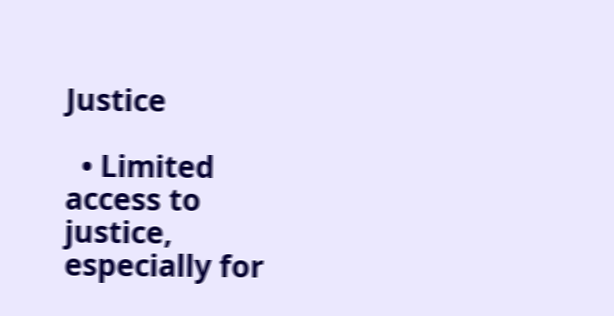Justice

  • Limited access to justice, especially for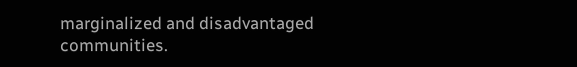marginalized and disadvantaged communities.